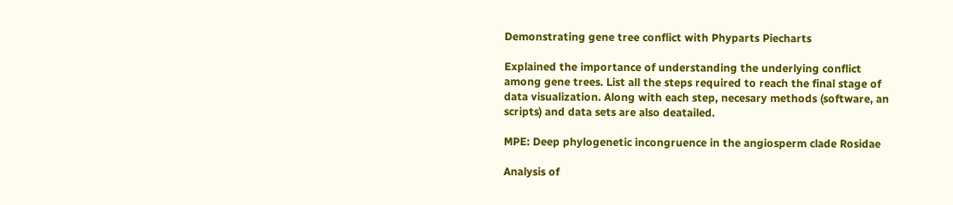Demonstrating gene tree conflict with Phyparts Piecharts

Explained the importance of understanding the underlying conflict among gene trees. List all the steps required to reach the final stage of data visualization. Along with each step, necesary methods (software, an scripts) and data sets are also deatailed.

MPE: Deep phylogenetic incongruence in the angiosperm clade Rosidae

Analysis of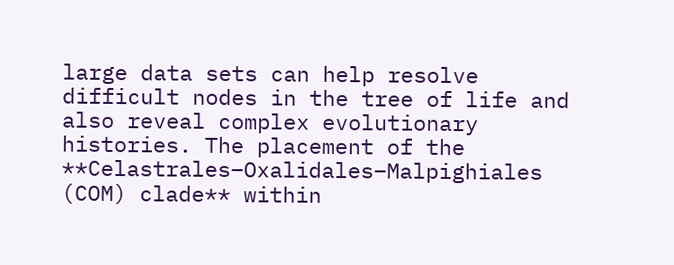large data sets can help resolve difficult nodes in the tree of life and also reveal complex evolutionary histories. The placement of the **Celastrales–Oxalidales–Malpighiales (COM) clade** within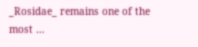_Rosidae_ remains one of the most …